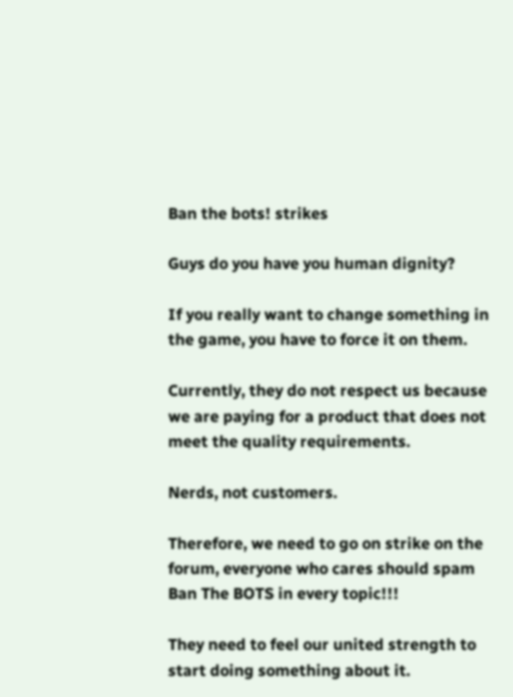Ban the bots! strikes

Guys do you have you human dignity?

If you really want to change something in the game, you have to force it on them.

Currently, they do not respect us because we are paying for a product that does not meet the quality requirements.

Nerds, not customers.

Therefore, we need to go on strike on the forum, everyone who cares should spam Ban The BOTS in every topic!!!

They need to feel our united strength to start doing something about it.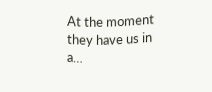At the moment they have us in a…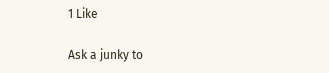1 Like

Ask a junky to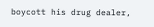boycott his drug dealer,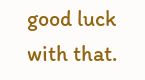good luck with that.